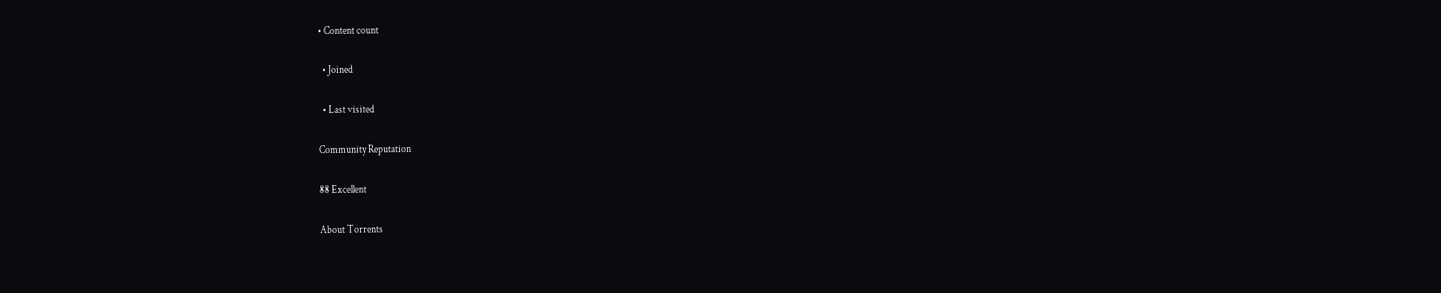• Content count

  • Joined

  • Last visited

Community Reputation

88 Excellent

About Torrents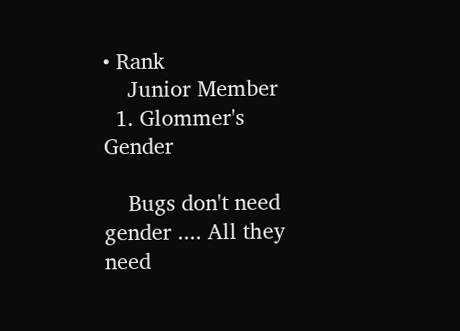• Rank
    Junior Member
  1. Glommer's Gender

    Bugs don't need gender .... All they need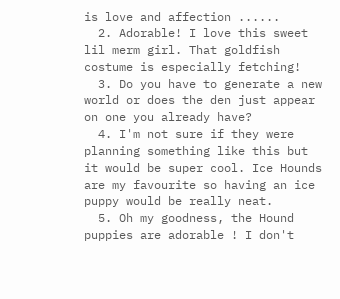is love and affection ......
  2. Adorable! I love this sweet lil merm girl. That goldfish costume is especially fetching!
  3. Do you have to generate a new world or does the den just appear on one you already have?
  4. I'm not sure if they were planning something like this but it would be super cool. Ice Hounds are my favourite so having an ice puppy would be really neat.
  5. Oh my goodness, the Hound puppies are adorable ! I don't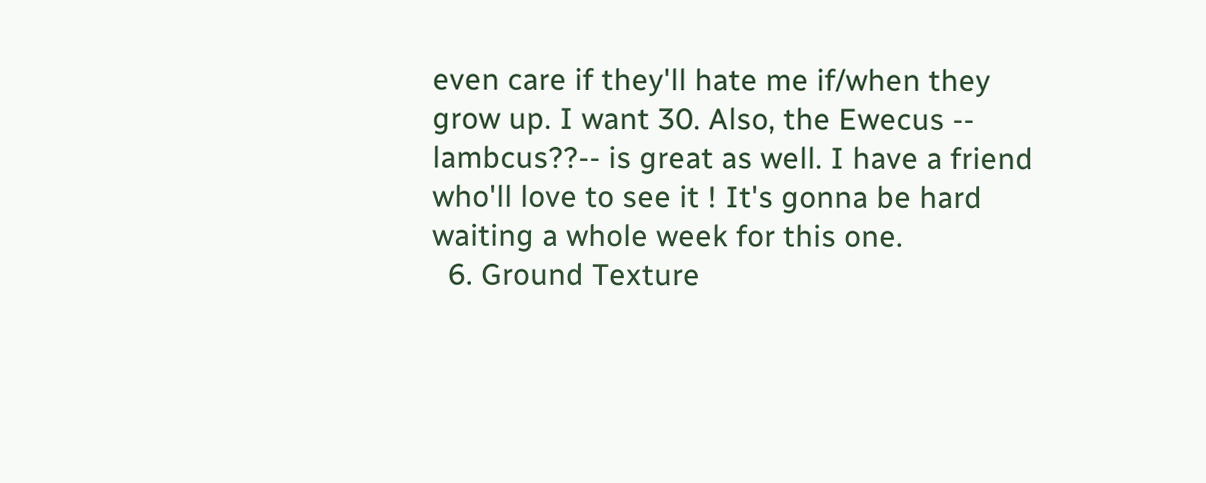even care if they'll hate me if/when they grow up. I want 30. Also, the Ewecus -- lambcus??-- is great as well. I have a friend who'll love to see it ! It's gonna be hard waiting a whole week for this one.
  6. Ground Texture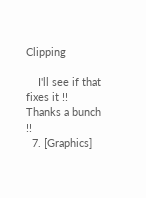Clipping

    I'll see if that fixes it !! Thanks a bunch !!
  7. [Graphics]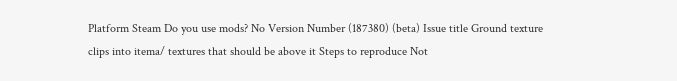Platform Steam Do you use mods? No Version Number (187380) (beta) Issue title Ground texture clips into itema/ textures that should be above it Steps to reproduce Not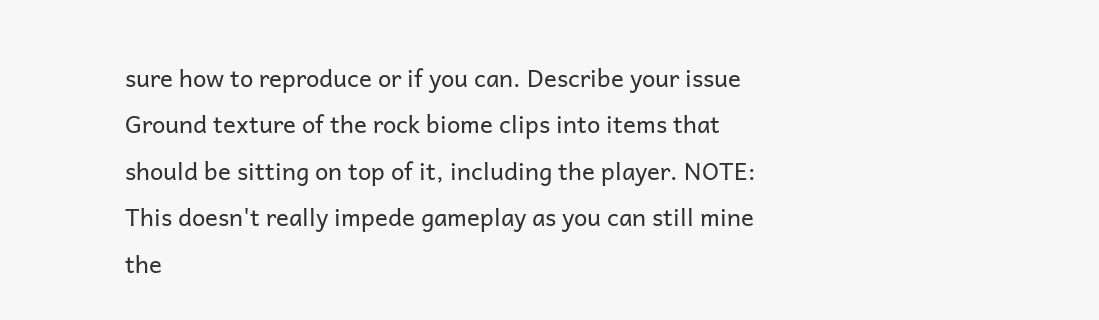sure how to reproduce or if you can. Describe your issue Ground texture of the rock biome clips into items that should be sitting on top of it, including the player. NOTE: This doesn't really impede gameplay as you can still mine the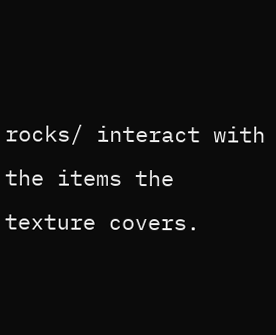rocks/ interact with the items the texture covers.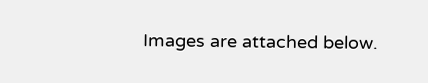Images are attached below.